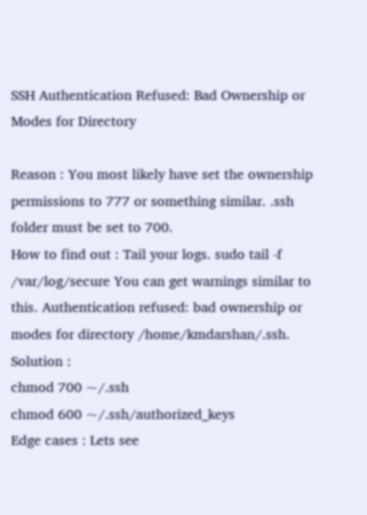SSH Authentication Refused: Bad Ownership or Modes for Directory

Reason : You most likely have set the ownership permissions to 777 or something similar. .ssh folder must be set to 700.
How to find out : Tail your logs. sudo tail -f /var/log/secure You can get warnings similar to this. Authentication refused: bad ownership or modes for directory /home/kmdarshan/.ssh.
Solution :
chmod 700 ~/.ssh
chmod 600 ~/.ssh/authorized_keys
Edge cases : Lets see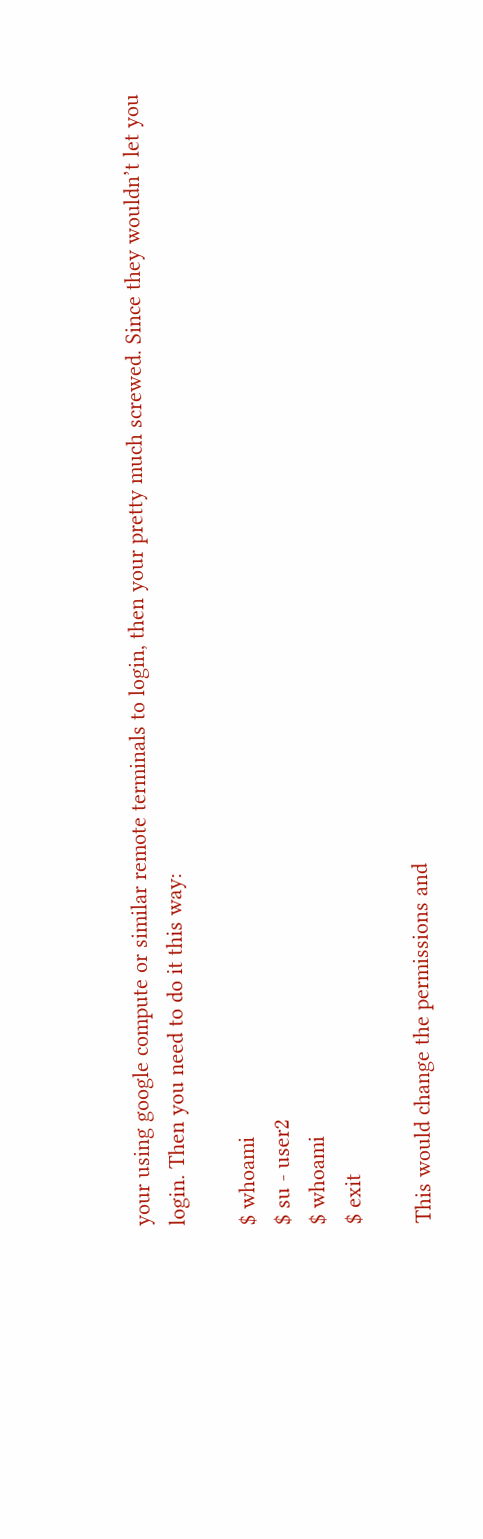your using google compute or similar remote terminals to login, then your pretty much screwed. Since they wouldn’t let you login. Then you need to do it this way:

$ whoami
$ su - user2
$ whoami
$ exit

This would change the permissions and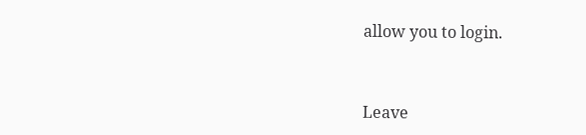allow you to login.


Leave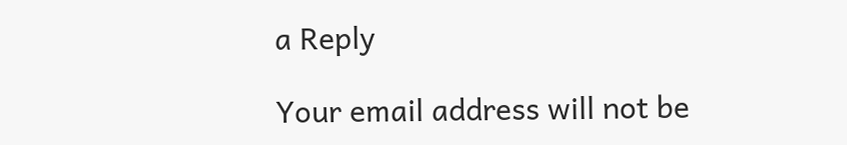a Reply

Your email address will not be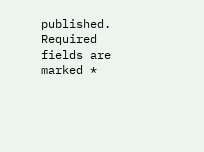published. Required fields are marked *